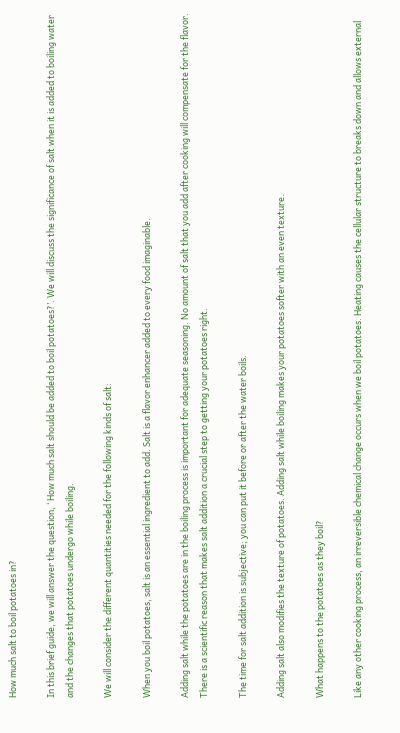How much salt to boil potatoes in?

In this brief guide, we will answer the question, ‘ How much salt should be added to boil potatoes?’. We will discuss the significance of salt when it is added to boiling water and the changes that potatoes undergo while boiling.

We will consider the different quantities needed for the following kinds of salt:

When you boil potatoes, salt is an essential ingredient to add. Salt is a flavor enhancer added to every food imaginable.

Adding salt while the potatoes are in the boiling process is important for adequate seasoning. No amount of salt that you add after cooking will compensate for the flavor. There is a scientific reason that makes salt addition a crucial step to getting your potatoes right.

The time for salt addition is subjective; you can put it before or after the water boils.

Adding salt also modifies the texture of potatoes. Adding salt while boiling makes your potatoes softer with an even texture.

What happens to the potatoes as they boil?

Like any other cooking process, an irreversible chemical change occurs when we boil potatoes. Heating causes the cellular structure to breaks down and allows external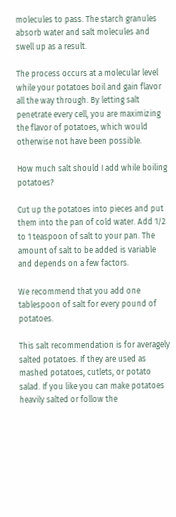molecules to pass. The starch granules absorb water and salt molecules and swell up as a result.

The process occurs at a molecular level while your potatoes boil and gain flavor all the way through. By letting salt penetrate every cell, you are maximizing the flavor of potatoes, which would otherwise not have been possible.

How much salt should I add while boiling potatoes?

Cut up the potatoes into pieces and put them into the pan of cold water. Add 1/2 to 1 teaspoon of salt to your pan. The amount of salt to be added is variable and depends on a few factors.

We recommend that you add one tablespoon of salt for every pound of potatoes.

This salt recommendation is for averagely salted potatoes. If they are used as mashed potatoes, cutlets, or potato salad. If you like you can make potatoes heavily salted or follow the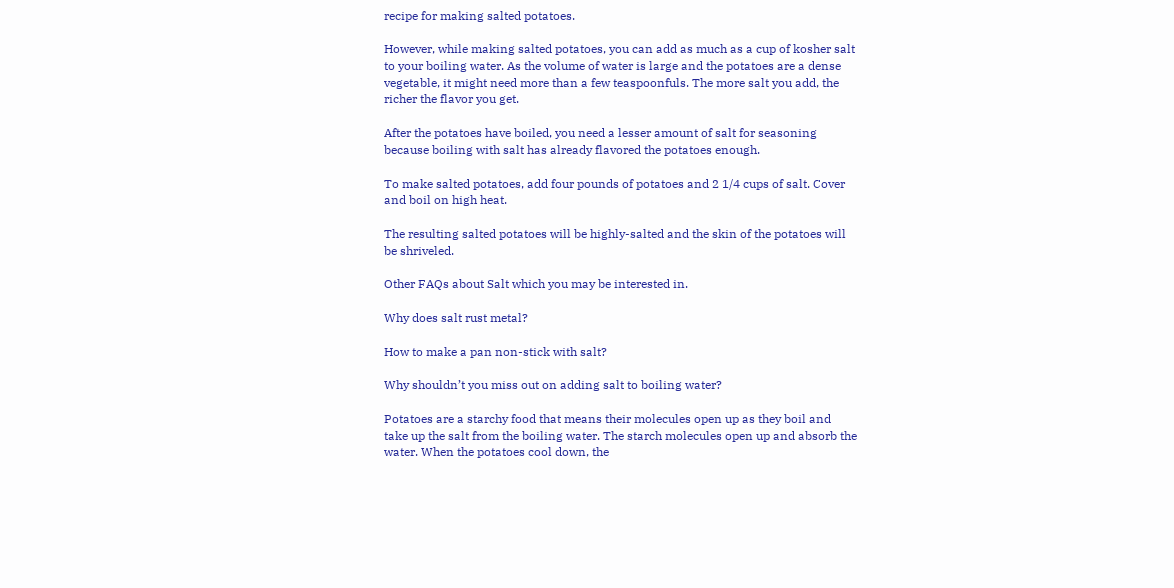recipe for making salted potatoes.

However, while making salted potatoes, you can add as much as a cup of kosher salt to your boiling water. As the volume of water is large and the potatoes are a dense vegetable, it might need more than a few teaspoonfuls. The more salt you add, the richer the flavor you get.

After the potatoes have boiled, you need a lesser amount of salt for seasoning because boiling with salt has already flavored the potatoes enough.

To make salted potatoes, add four pounds of potatoes and 2 1/4 cups of salt. Cover and boil on high heat.

The resulting salted potatoes will be highly-salted and the skin of the potatoes will be shriveled.

Other FAQs about Salt which you may be interested in.

Why does salt rust metal?

How to make a pan non-stick with salt?

Why shouldn’t you miss out on adding salt to boiling water?

Potatoes are a starchy food that means their molecules open up as they boil and take up the salt from the boiling water. The starch molecules open up and absorb the water. When the potatoes cool down, the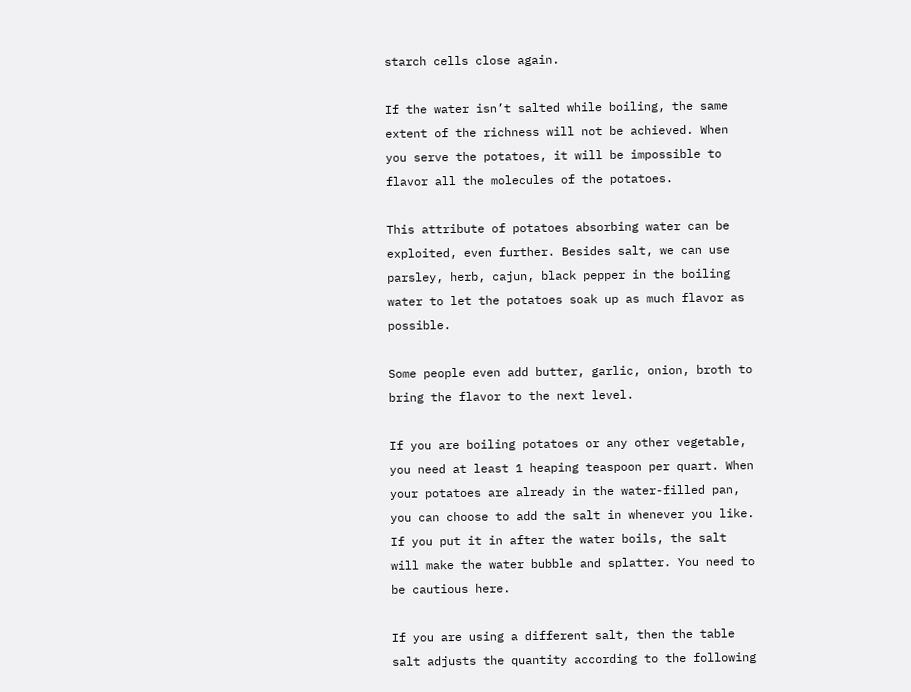starch cells close again.

If the water isn’t salted while boiling, the same extent of the richness will not be achieved. When you serve the potatoes, it will be impossible to flavor all the molecules of the potatoes.

This attribute of potatoes absorbing water can be exploited, even further. Besides salt, we can use parsley, herb, cajun, black pepper in the boiling water to let the potatoes soak up as much flavor as possible.

Some people even add butter, garlic, onion, broth to bring the flavor to the next level.

If you are boiling potatoes or any other vegetable, you need at least 1 heaping teaspoon per quart. When your potatoes are already in the water-filled pan, you can choose to add the salt in whenever you like. If you put it in after the water boils, the salt will make the water bubble and splatter. You need to be cautious here.

If you are using a different salt, then the table salt adjusts the quantity according to the following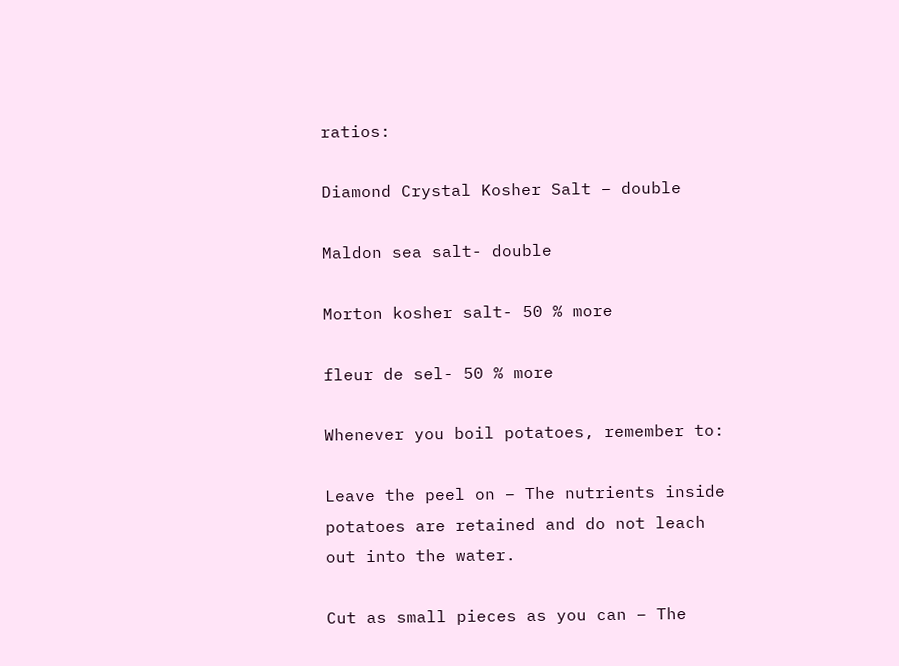ratios:

Diamond Crystal Kosher Salt – double

Maldon sea salt- double

Morton kosher salt- 50 % more

fleur de sel- 50 % more

Whenever you boil potatoes, remember to:

Leave the peel on – The nutrients inside potatoes are retained and do not leach out into the water.

Cut as small pieces as you can – The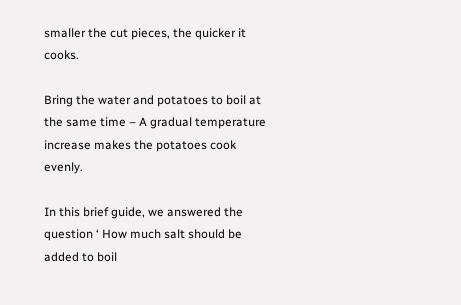smaller the cut pieces, the quicker it cooks.

Bring the water and potatoes to boil at the same time – A gradual temperature increase makes the potatoes cook evenly.

In this brief guide, we answered the question ‘ How much salt should be added to boil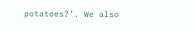potatoes?’. We also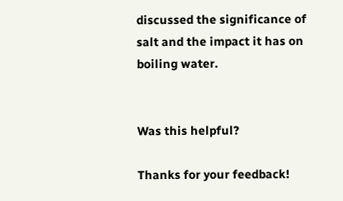discussed the significance of salt and the impact it has on boiling water.


Was this helpful?

Thanks for your feedback!